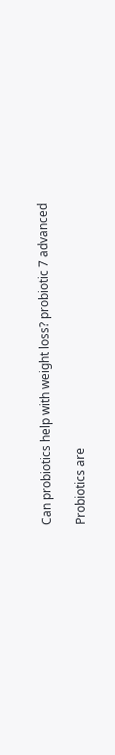Can probiotics help with weight loss? probiotic 7 advanced

Probiotics are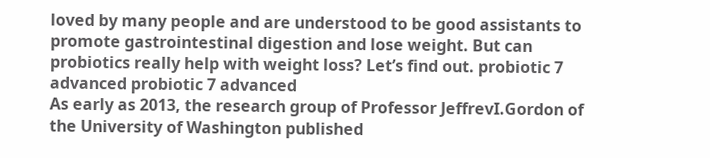loved by many people and are understood to be good assistants to promote gastrointestinal digestion and lose weight. But can probiotics really help with weight loss? Let’s find out. probiotic 7 advanced probiotic 7 advanced
As early as 2013, the research group of Professor JeffrevI.Gordon of the University of Washington published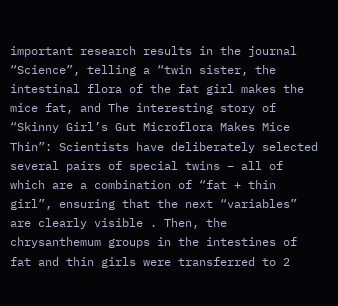important research results in the journal “Science”, telling a “twin sister, the intestinal flora of the fat girl makes the mice fat, and The interesting story of “Skinny Girl’s Gut Microflora Makes Mice Thin”: Scientists have deliberately selected several pairs of special twins – all of which are a combination of “fat + thin girl”, ensuring that the next “variables” are clearly visible . Then, the chrysanthemum groups in the intestines of fat and thin girls were transferred to 2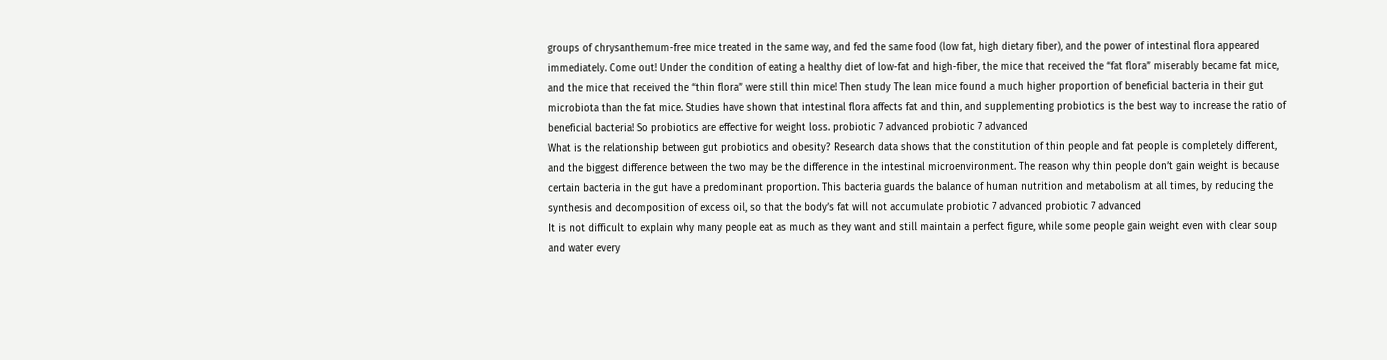groups of chrysanthemum-free mice treated in the same way, and fed the same food (low fat, high dietary fiber), and the power of intestinal flora appeared immediately. Come out! Under the condition of eating a healthy diet of low-fat and high-fiber, the mice that received the “fat flora” miserably became fat mice, and the mice that received the “thin flora” were still thin mice! Then study The lean mice found a much higher proportion of beneficial bacteria in their gut microbiota than the fat mice. Studies have shown that intestinal flora affects fat and thin, and supplementing probiotics is the best way to increase the ratio of beneficial bacteria! So probiotics are effective for weight loss. probiotic 7 advanced probiotic 7 advanced
What is the relationship between gut probiotics and obesity? Research data shows that the constitution of thin people and fat people is completely different, and the biggest difference between the two may be the difference in the intestinal microenvironment. The reason why thin people don’t gain weight is because certain bacteria in the gut have a predominant proportion. This bacteria guards the balance of human nutrition and metabolism at all times, by reducing the synthesis and decomposition of excess oil, so that the body’s fat will not accumulate probiotic 7 advanced probiotic 7 advanced
It is not difficult to explain why many people eat as much as they want and still maintain a perfect figure, while some people gain weight even with clear soup and water every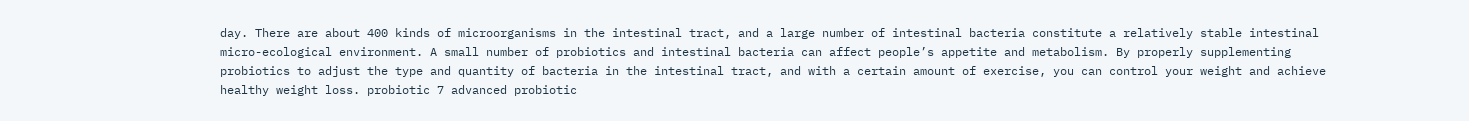day. There are about 400 kinds of microorganisms in the intestinal tract, and a large number of intestinal bacteria constitute a relatively stable intestinal micro-ecological environment. A small number of probiotics and intestinal bacteria can affect people’s appetite and metabolism. By properly supplementing probiotics to adjust the type and quantity of bacteria in the intestinal tract, and with a certain amount of exercise, you can control your weight and achieve healthy weight loss. probiotic 7 advanced probiotic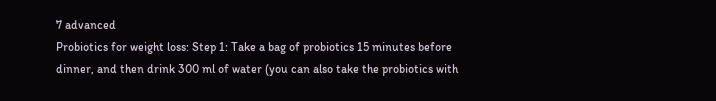7 advanced
Probiotics for weight loss: Step 1: Take a bag of probiotics 15 minutes before dinner, and then drink 300 ml of water (you can also take the probiotics with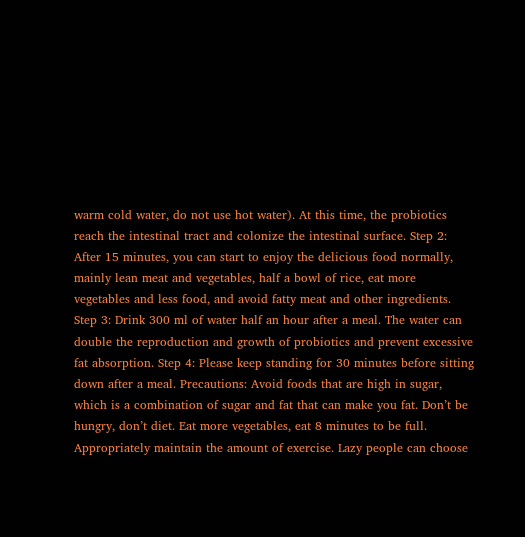warm cold water, do not use hot water). At this time, the probiotics reach the intestinal tract and colonize the intestinal surface. Step 2: After 15 minutes, you can start to enjoy the delicious food normally, mainly lean meat and vegetables, half a bowl of rice, eat more vegetables and less food, and avoid fatty meat and other ingredients. Step 3: Drink 300 ml of water half an hour after a meal. The water can double the reproduction and growth of probiotics and prevent excessive fat absorption. Step 4: Please keep standing for 30 minutes before sitting down after a meal. Precautions: Avoid foods that are high in sugar, which is a combination of sugar and fat that can make you fat. Don’t be hungry, don’t diet. Eat more vegetables, eat 8 minutes to be full. Appropriately maintain the amount of exercise. Lazy people can choose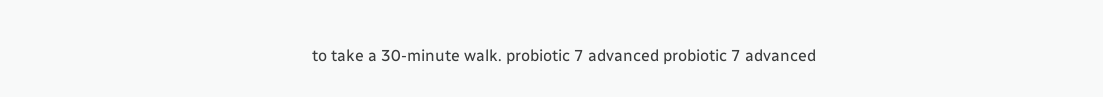to take a 30-minute walk. probiotic 7 advanced probiotic 7 advanced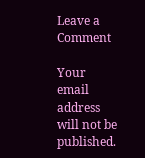Leave a Comment

Your email address will not be published.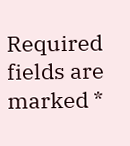Required fields are marked *